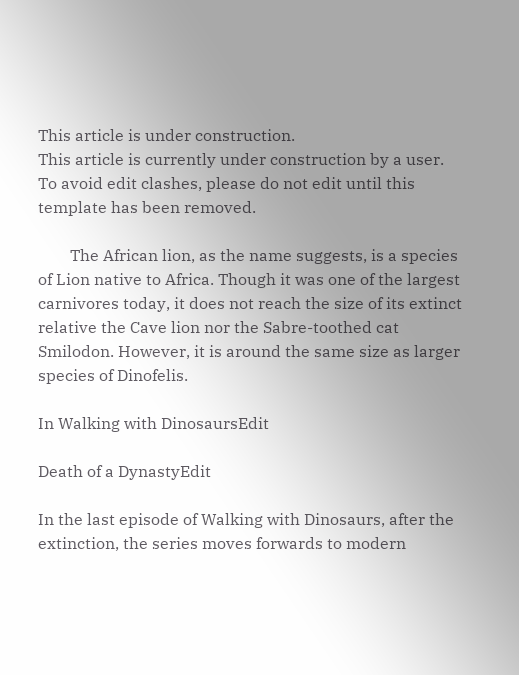This article is under construction.
This article is currently under construction by a user. To avoid edit clashes, please do not edit until this template has been removed.

        The African lion, as the name suggests, is a species of Lion native to Africa. Though it was one of the largest carnivores today, it does not reach the size of its extinct relative the Cave lion nor the Sabre-toothed cat Smilodon. However, it is around the same size as larger species of Dinofelis.

In Walking with DinosaursEdit

Death of a DynastyEdit

In the last episode of Walking with Dinosaurs, after the extinction, the series moves forwards to modern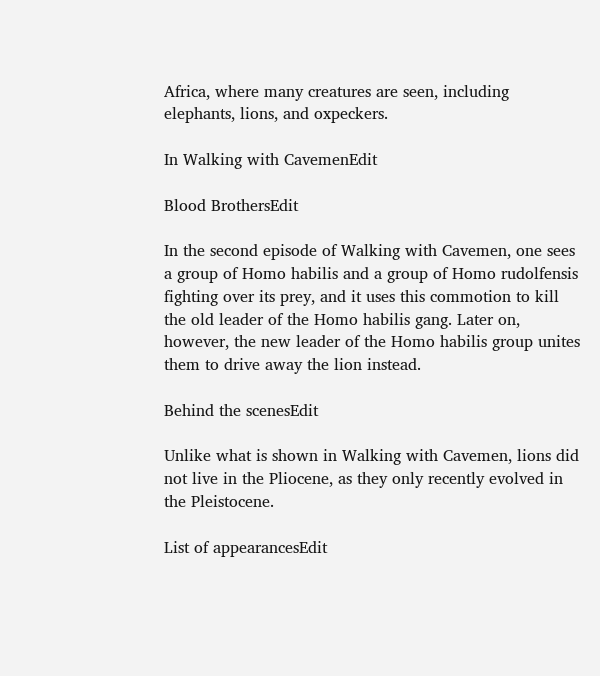Africa, where many creatures are seen, including elephants, lions, and oxpeckers.

In Walking with CavemenEdit

Blood BrothersEdit

In the second episode of Walking with Cavemen, one sees a group of Homo habilis and a group of Homo rudolfensis fighting over its prey, and it uses this commotion to kill the old leader of the Homo habilis gang. Later on, however, the new leader of the Homo habilis group unites them to drive away the lion instead.

Behind the scenesEdit

Unlike what is shown in Walking with Cavemen, lions did not live in the Pliocene, as they only recently evolved in the Pleistocene.

List of appearancesEdit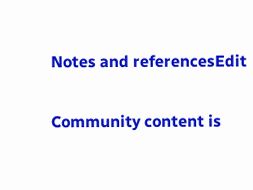Notes and referencesEdit

Community content is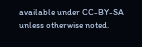available under CC-BY-SA unless otherwise noted.